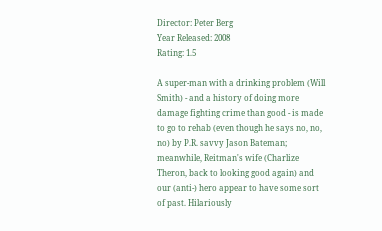Director: Peter Berg
Year Released: 2008
Rating: 1.5

A super-man with a drinking problem (Will Smith) - and a history of doing more damage fighting crime than good - is made to go to rehab (even though he says no, no, no) by P.R. savvy Jason Bateman; meanwhile, Reitman's wife (Charlize Theron, back to looking good again) and our (anti-) hero appear to have some sort of past. Hilariously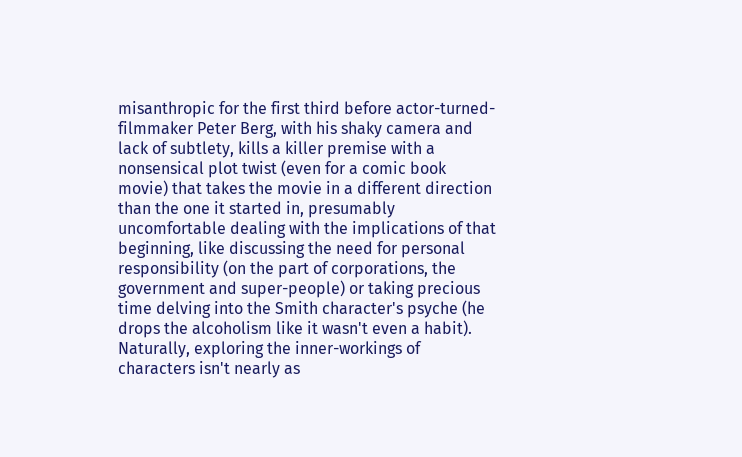misanthropic for the first third before actor-turned-filmmaker Peter Berg, with his shaky camera and lack of subtlety, kills a killer premise with a nonsensical plot twist (even for a comic book movie) that takes the movie in a different direction than the one it started in, presumably uncomfortable dealing with the implications of that beginning, like discussing the need for personal responsibility (on the part of corporations, the government and super-people) or taking precious time delving into the Smith character's psyche (he drops the alcoholism like it wasn't even a habit). Naturally, exploring the inner-workings of characters isn't nearly as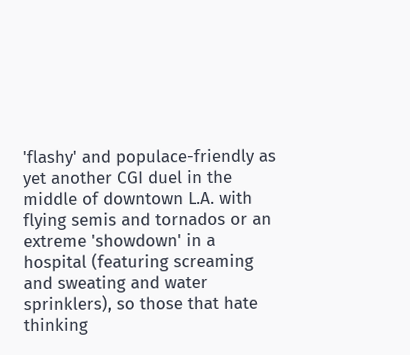'flashy' and populace-friendly as yet another CGI duel in the middle of downtown L.A. with flying semis and tornados or an extreme 'showdown' in a hospital (featuring screaming and sweating and water sprinklers), so those that hate thinking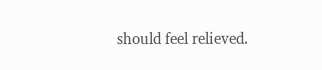should feel relieved.